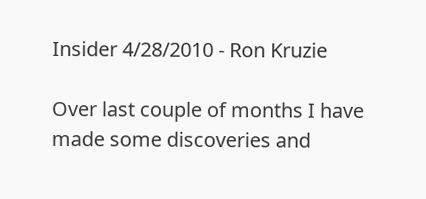Insider 4/28/2010 - Ron Kruzie

Over last couple of months I have made some discoveries and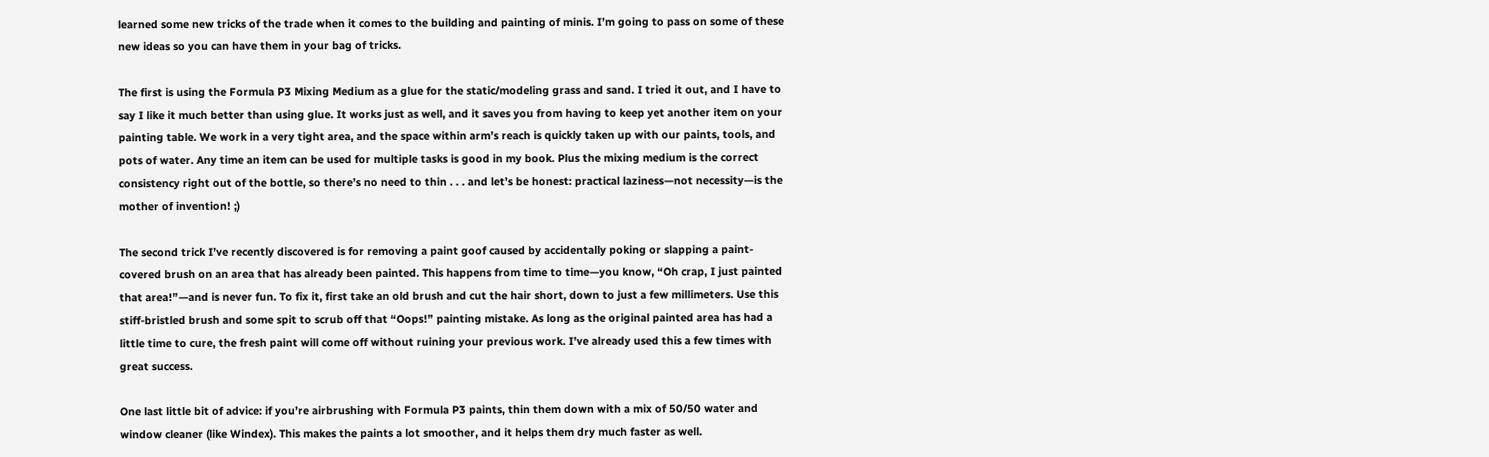learned some new tricks of the trade when it comes to the building and painting of minis. I’m going to pass on some of these new ideas so you can have them in your bag of tricks.

The first is using the Formula P3 Mixing Medium as a glue for the static/modeling grass and sand. I tried it out, and I have to say I like it much better than using glue. It works just as well, and it saves you from having to keep yet another item on your painting table. We work in a very tight area, and the space within arm’s reach is quickly taken up with our paints, tools, and pots of water. Any time an item can be used for multiple tasks is good in my book. Plus the mixing medium is the correct consistency right out of the bottle, so there’s no need to thin . . . and let’s be honest: practical laziness—not necessity—is the mother of invention! ;)

The second trick I’ve recently discovered is for removing a paint goof caused by accidentally poking or slapping a paint-covered brush on an area that has already been painted. This happens from time to time—you know, “Oh crap, I just painted that area!”—and is never fun. To fix it, first take an old brush and cut the hair short, down to just a few millimeters. Use this stiff-bristled brush and some spit to scrub off that “Oops!” painting mistake. As long as the original painted area has had a little time to cure, the fresh paint will come off without ruining your previous work. I’ve already used this a few times with great success.

One last little bit of advice: if you’re airbrushing with Formula P3 paints, thin them down with a mix of 50/50 water and window cleaner (like Windex). This makes the paints a lot smoother, and it helps them dry much faster as well.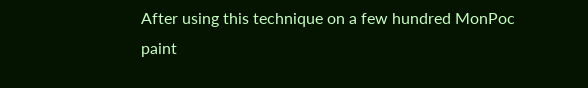After using this technique on a few hundred MonPoc paint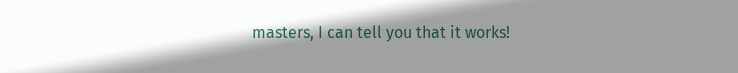masters, I can tell you that it works!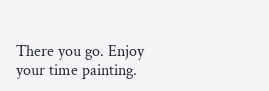There you go. Enjoy your time painting.